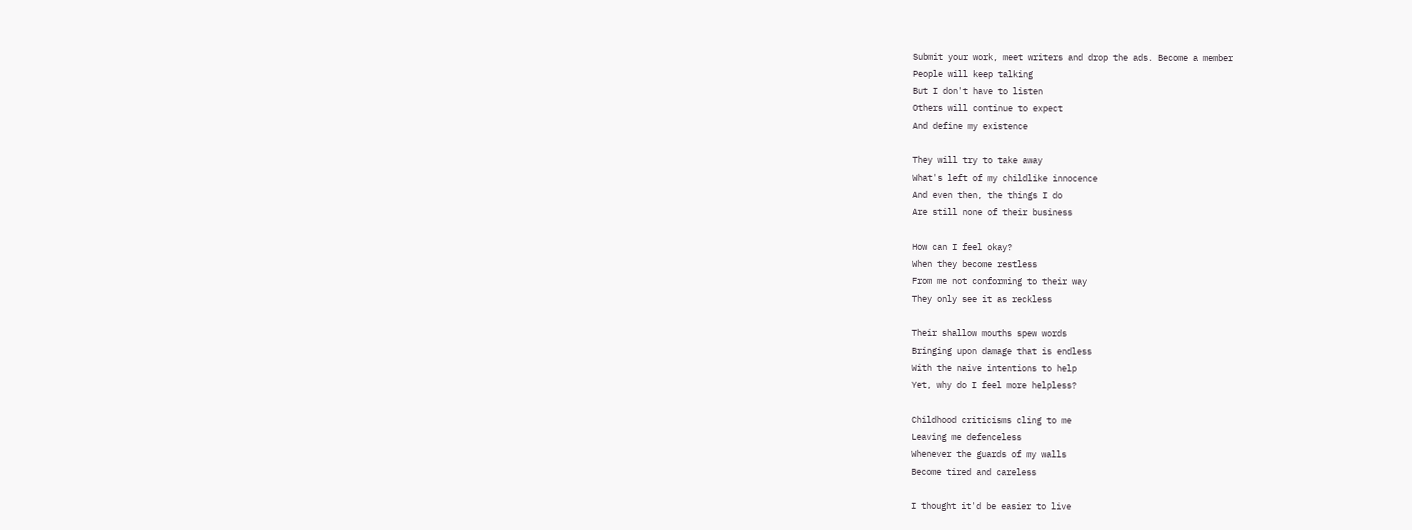Submit your work, meet writers and drop the ads. Become a member
People will keep talking
But I don't have to listen
Others will continue to expect
And define my existence

They will try to take away
What's left of my childlike innocence
And even then, the things I do
Are still none of their business

How can I feel okay?
When they become restless
From me not conforming to their way
They only see it as reckless

Their shallow mouths spew words
Bringing upon damage that is endless
With the naive intentions to help
Yet, why do I feel more helpless?

Childhood criticisms cling to me
Leaving me defenceless
Whenever the guards of my walls
Become tired and careless

I thought it'd be easier to live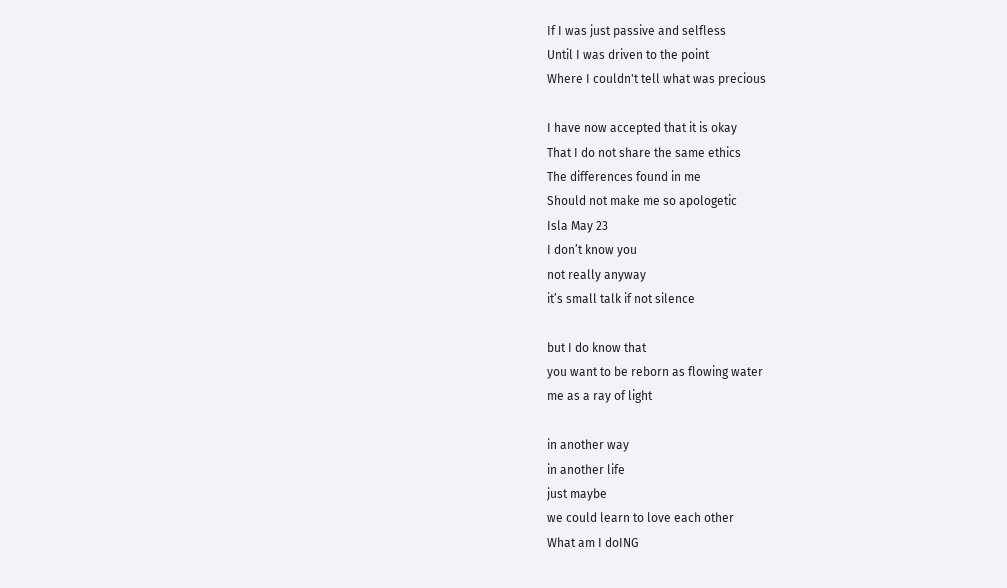If I was just passive and selfless
Until I was driven to the point
Where I couldn't tell what was precious

I have now accepted that it is okay
That I do not share the same ethics
The differences found in me
Should not make me so apologetic
Isla May 23
I don’t know you
not really anyway
it’s small talk if not silence

but I do know that
you want to be reborn as flowing water
me as a ray of light

in another way
in another life
just maybe
we could learn to love each other
What am I doING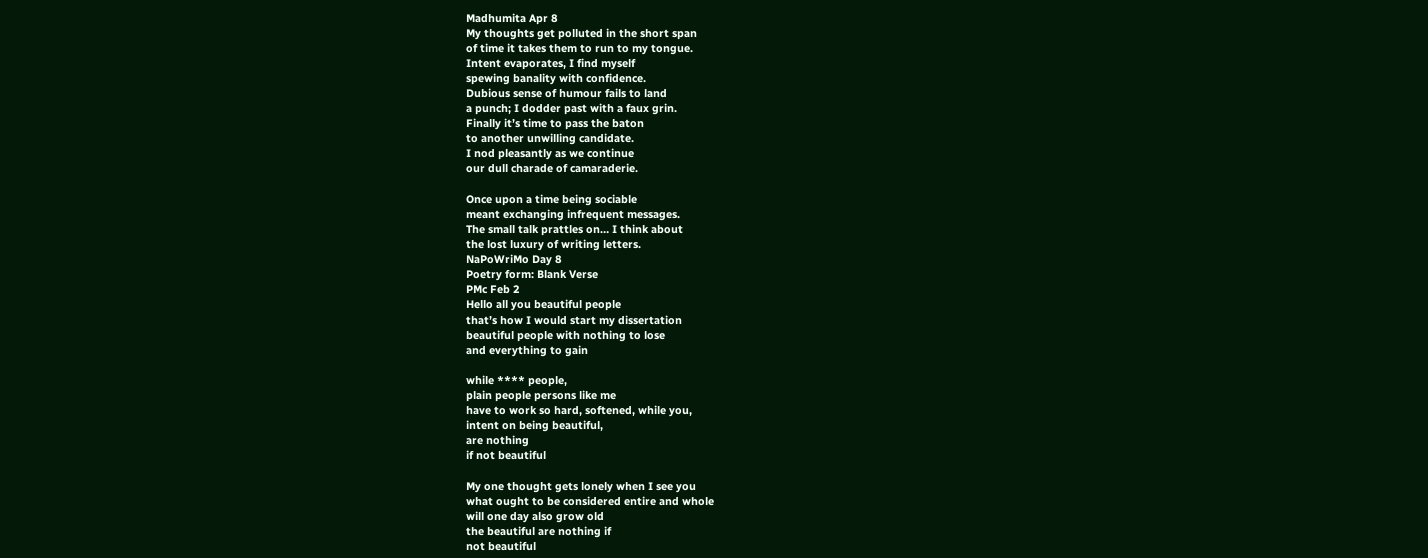Madhumita Apr 8
My thoughts get polluted in the short span
of time it takes them to run to my tongue.
Intent evaporates, I find myself
spewing banality with confidence.
Dubious sense of humour fails to land
a punch; I dodder past with a faux grin.
Finally it’s time to pass the baton
to another unwilling candidate.
I nod pleasantly as we continue
our dull charade of camaraderie.

Once upon a time being sociable
meant exchanging infrequent messages.
The small talk prattles on… I think about
the lost luxury of writing letters.
NaPoWriMo Day 8
Poetry form: Blank Verse
PMc Feb 2
Hello all you beautiful people
that’s how I would start my dissertation
beautiful people with nothing to lose
and everything to gain

while **** people,
plain people persons like me
have to work so hard, softened, while you,
intent on being beautiful,
are nothing
if not beautiful

My one thought gets lonely when I see you
what ought to be considered entire and whole
will one day also grow old
the beautiful are nothing if
not beautiful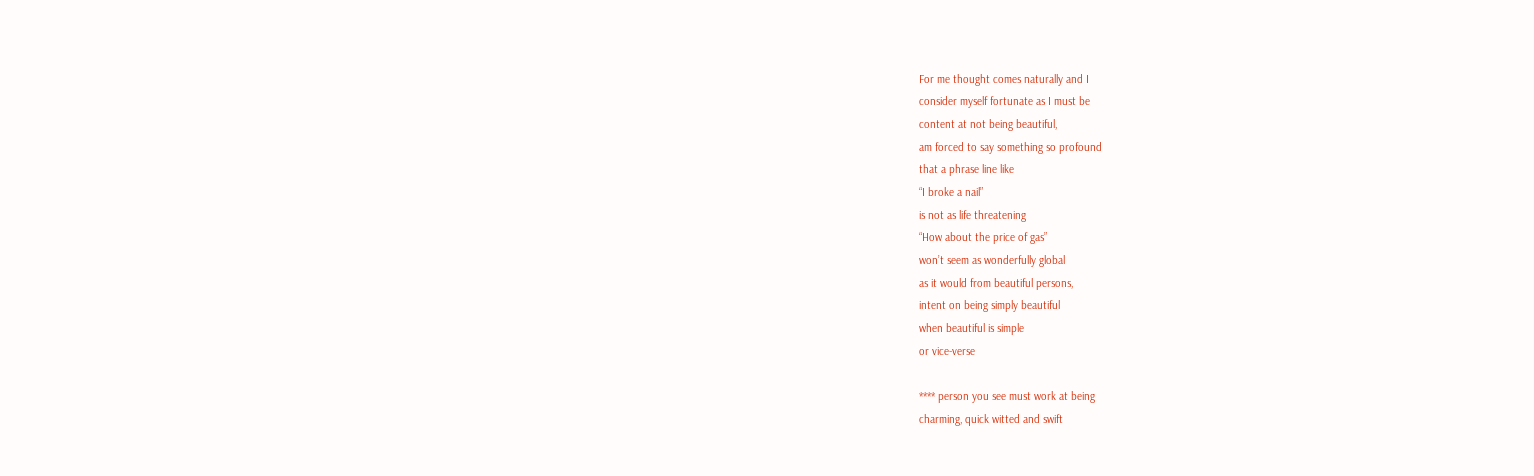For me thought comes naturally and I
consider myself fortunate as I must be
content at not being beautiful,
am forced to say something so profound
that a phrase line like
“I broke a nail”
is not as life threatening
“How about the price of gas”
won’t seem as wonderfully global
as it would from beautiful persons,
intent on being simply beautiful
when beautiful is simple
or vice-verse

**** person you see must work at being
charming, quick witted and swift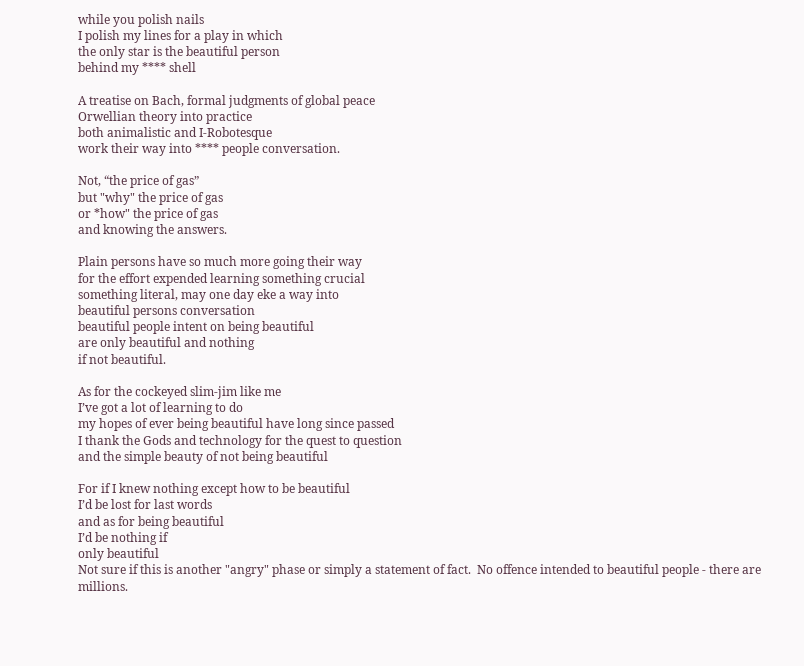while you polish nails
I polish my lines for a play in which
the only star is the beautiful person
behind my **** shell

A treatise on Bach, formal judgments of global peace
Orwellian theory into practice
both animalistic and I-Robotesque
work their way into **** people conversation.

Not, “the price of gas”
but "why" the price of gas
or *how" the price of gas
and knowing the answers.

Plain persons have so much more going their way
for the effort expended learning something crucial
something literal, may one day eke a way into
beautiful persons conversation
beautiful people intent on being beautiful
are only beautiful and nothing
if not beautiful.

As for the cockeyed slim-jim like me
I’ve got a lot of learning to do
my hopes of ever being beautiful have long since passed
I thank the Gods and technology for the quest to question
and the simple beauty of not being beautiful

For if I knew nothing except how to be beautiful
I’d be lost for last words
and as for being beautiful
I’d be nothing if
only beautiful
Not sure if this is another "angry" phase or simply a statement of fact.  No offence intended to beautiful people - there are millions.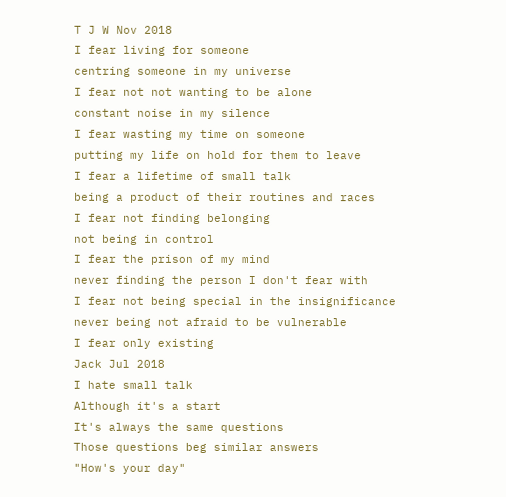T J W Nov 2018
I fear living for someone
centring someone in my universe
I fear not not wanting to be alone
constant noise in my silence
I fear wasting my time on someone
putting my life on hold for them to leave
I fear a lifetime of small talk
being a product of their routines and races
I fear not finding belonging
not being in control
I fear the prison of my mind
never finding the person I don't fear with
I fear not being special in the insignificance
never being not afraid to be vulnerable
I fear only existing
Jack Jul 2018
I hate small talk
Although it's a start
It's always the same questions
Those questions beg similar answers
"How's your day"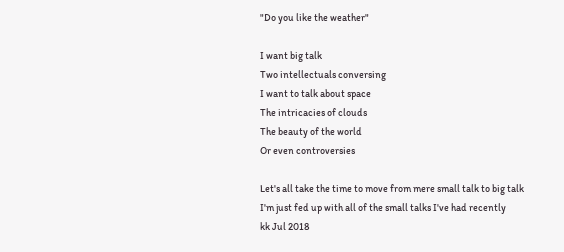"Do you like the weather"

I want big talk
Two intellectuals conversing
I want to talk about space
The intricacies of clouds
The beauty of the world
Or even controversies

Let's all take the time to move from mere small talk to big talk
I'm just fed up with all of the small talks I've had recently
kk Jul 2018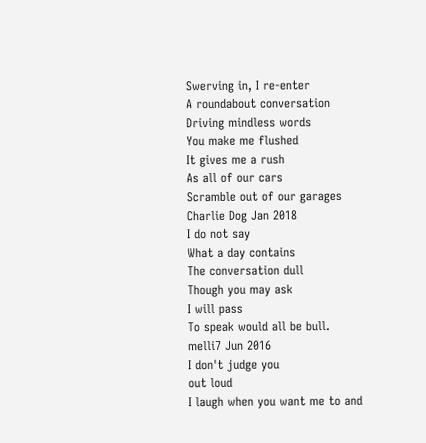Swerving in, I re-enter
A roundabout conversation
Driving mindless words
You make me flushed
It gives me a rush
As all of our cars
Scramble out of our garages
Charlie Dog Jan 2018
I do not say
What a day contains
The conversation dull
Though you may ask
I will pass
To speak would all be bull.
melli7 Jun 2016
I don't judge you
out loud
I laugh when you want me to and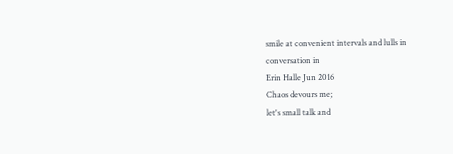smile at convenient intervals and lulls in
conversation in
Erin Halle Jun 2016
Chaos devours me;
let's small talk and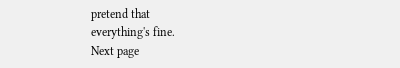pretend that
everything's fine.
Next page